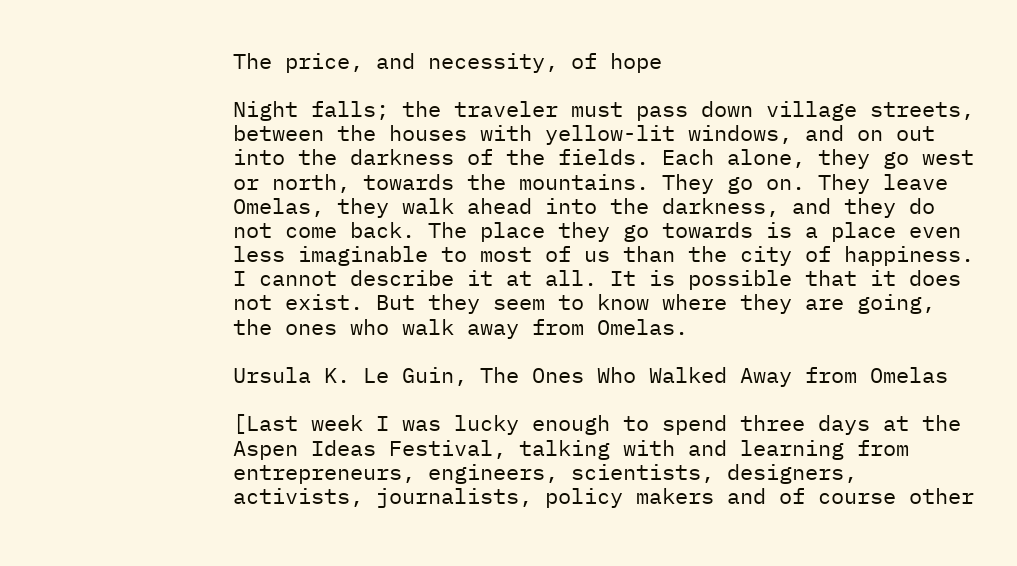The price, and necessity, of hope

Night falls; the traveler must pass down village streets, between the houses with yellow-lit windows, and on out into the darkness of the fields. Each alone, they go west or north, towards the mountains. They go on. They leave Omelas, they walk ahead into the darkness, and they do not come back. The place they go towards is a place even less imaginable to most of us than the city of happiness. I cannot describe it at all. It is possible that it does not exist. But they seem to know where they are going, the ones who walk away from Omelas.

Ursula K. Le Guin, The Ones Who Walked Away from Omelas

[Last week I was lucky enough to spend three days at the Aspen Ideas Festival, talking with and learning from entrepreneurs, engineers, scientists, designers, activists, journalists, policy makers and of course other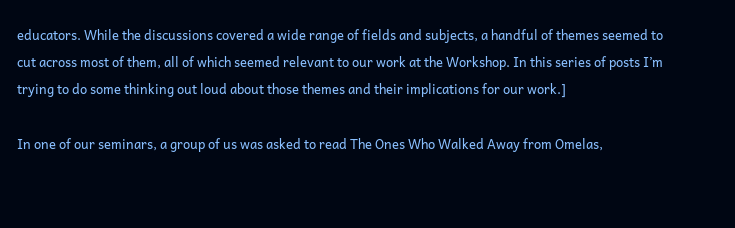educators. While the discussions covered a wide range of fields and subjects, a handful of themes seemed to cut across most of them, all of which seemed relevant to our work at the Workshop. In this series of posts I’m trying to do some thinking out loud about those themes and their implications for our work.]

In one of our seminars, a group of us was asked to read The Ones Who Walked Away from Omelas,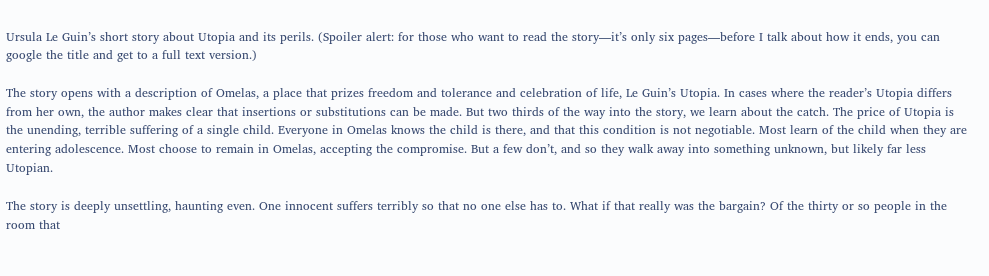Ursula Le Guin’s short story about Utopia and its perils. (Spoiler alert: for those who want to read the story—it’s only six pages—before I talk about how it ends, you can google the title and get to a full text version.)

The story opens with a description of Omelas, a place that prizes freedom and tolerance and celebration of life, Le Guin’s Utopia. In cases where the reader’s Utopia differs from her own, the author makes clear that insertions or substitutions can be made. But two thirds of the way into the story, we learn about the catch. The price of Utopia is the unending, terrible suffering of a single child. Everyone in Omelas knows the child is there, and that this condition is not negotiable. Most learn of the child when they are entering adolescence. Most choose to remain in Omelas, accepting the compromise. But a few don’t, and so they walk away into something unknown, but likely far less Utopian.

The story is deeply unsettling, haunting even. One innocent suffers terribly so that no one else has to. What if that really was the bargain? Of the thirty or so people in the room that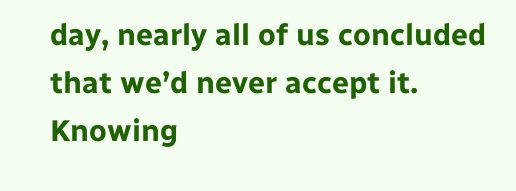day, nearly all of us concluded that we’d never accept it. Knowing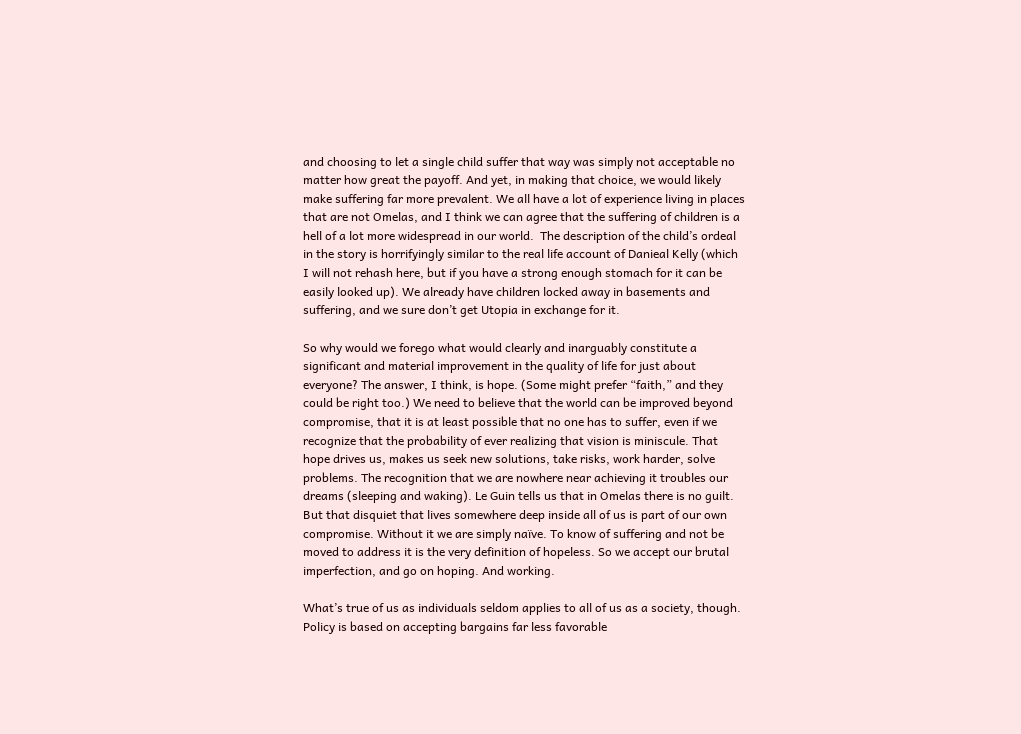and choosing to let a single child suffer that way was simply not acceptable no matter how great the payoff. And yet, in making that choice, we would likely make suffering far more prevalent. We all have a lot of experience living in places that are not Omelas, and I think we can agree that the suffering of children is a hell of a lot more widespread in our world.  The description of the child’s ordeal in the story is horrifyingly similar to the real life account of Danieal Kelly (which I will not rehash here, but if you have a strong enough stomach for it can be easily looked up). We already have children locked away in basements and suffering, and we sure don’t get Utopia in exchange for it.

So why would we forego what would clearly and inarguably constitute a significant and material improvement in the quality of life for just about everyone? The answer, I think, is hope. (Some might prefer “faith,” and they could be right too.) We need to believe that the world can be improved beyond compromise, that it is at least possible that no one has to suffer, even if we recognize that the probability of ever realizing that vision is miniscule. That hope drives us, makes us seek new solutions, take risks, work harder, solve problems. The recognition that we are nowhere near achieving it troubles our dreams (sleeping and waking). Le Guin tells us that in Omelas there is no guilt. But that disquiet that lives somewhere deep inside all of us is part of our own compromise. Without it we are simply naïve. To know of suffering and not be moved to address it is the very definition of hopeless. So we accept our brutal imperfection, and go on hoping. And working.

What’s true of us as individuals seldom applies to all of us as a society, though. Policy is based on accepting bargains far less favorable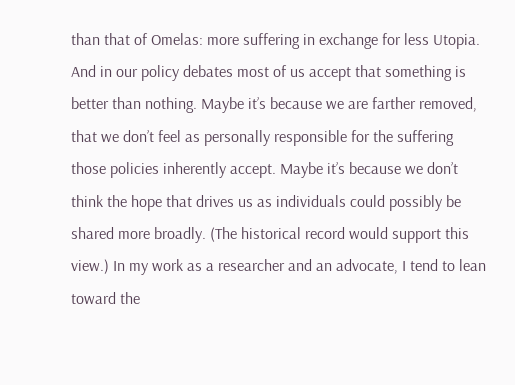than that of Omelas: more suffering in exchange for less Utopia. And in our policy debates most of us accept that something is better than nothing. Maybe it’s because we are farther removed, that we don’t feel as personally responsible for the suffering those policies inherently accept. Maybe it’s because we don’t think the hope that drives us as individuals could possibly be shared more broadly. (The historical record would support this view.) In my work as a researcher and an advocate, I tend to lean toward the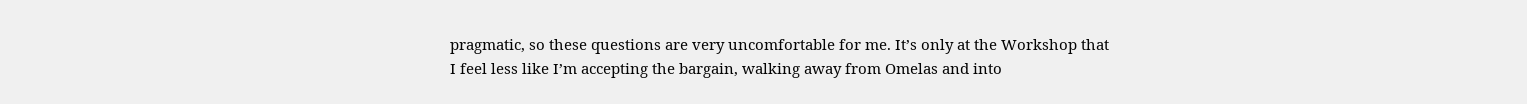pragmatic, so these questions are very uncomfortable for me. It’s only at the Workshop that I feel less like I’m accepting the bargain, walking away from Omelas and into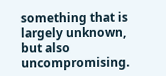something that is largely unknown, but also uncompromising.